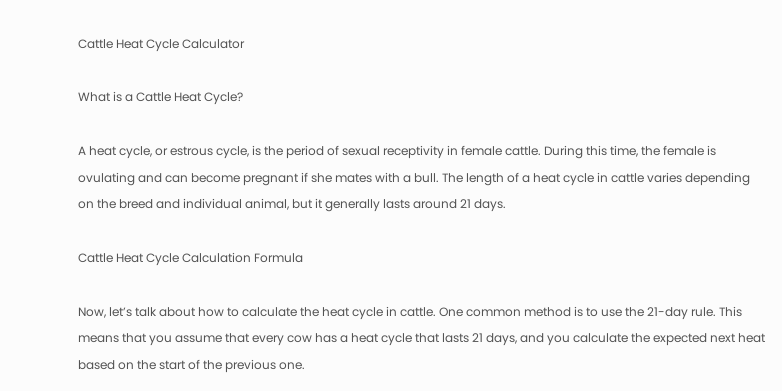Cattle Heat Cycle Calculator

What is a Cattle Heat Cycle?

A heat cycle, or estrous cycle, is the period of sexual receptivity in female cattle. During this time, the female is ovulating and can become pregnant if she mates with a bull. The length of a heat cycle in cattle varies depending on the breed and individual animal, but it generally lasts around 21 days.

Cattle Heat Cycle Calculation Formula

Now, let’s talk about how to calculate the heat cycle in cattle. One common method is to use the 21-day rule. This means that you assume that every cow has a heat cycle that lasts 21 days, and you calculate the expected next heat based on the start of the previous one.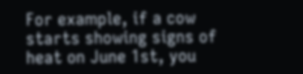For example, if a cow starts showing signs of heat on June 1st, you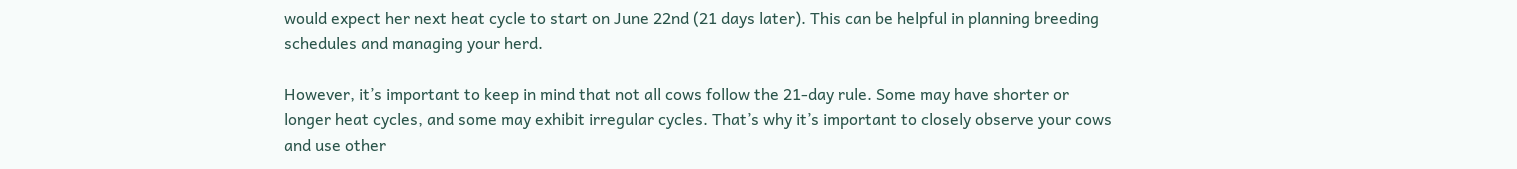would expect her next heat cycle to start on June 22nd (21 days later). This can be helpful in planning breeding schedules and managing your herd.

However, it’s important to keep in mind that not all cows follow the 21-day rule. Some may have shorter or longer heat cycles, and some may exhibit irregular cycles. That’s why it’s important to closely observe your cows and use other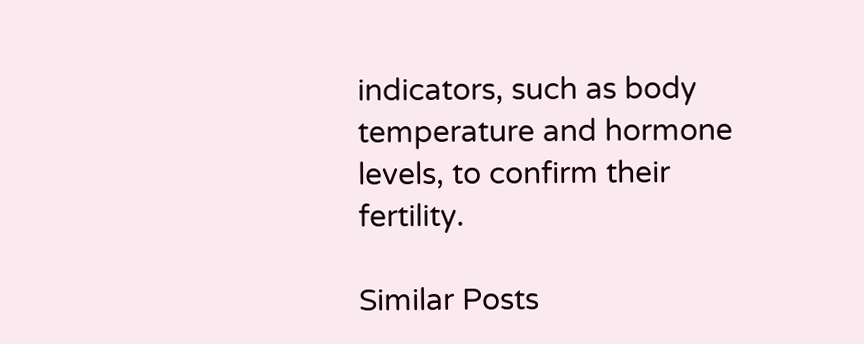indicators, such as body temperature and hormone levels, to confirm their fertility.

Similar Posts